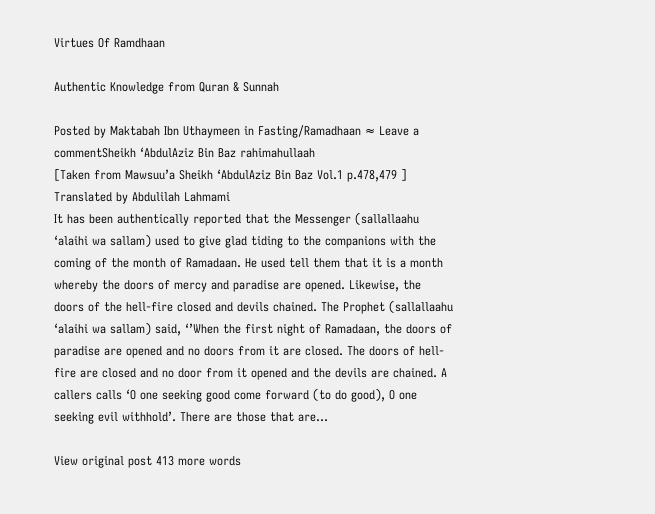Virtues Of Ramdhaan

Authentic Knowledge from Quran & Sunnah

Posted by Maktabah Ibn Uthaymeen in Fasting/Ramadhaan ≈ Leave a commentSheikh ‘AbdulAziz Bin Baz rahimahullaah
[Taken from Mawsuu’a Sheikh ‘AbdulAziz Bin Baz Vol.1 p.478,479 ]
Translated by Abdulilah Lahmami
It has been authentically reported that the Messenger (sallallaahu ‘alaihi wa sallam) used to give glad tiding to the companions with the coming of the month of Ramadaan. He used tell them that it is a month whereby the doors of mercy and paradise are opened. Likewise, the doors of the hell-fire closed and devils chained. The Prophet (sallallaahu ‘alaihi wa sallam) said, ‘’When the first night of Ramadaan, the doors of paradise are opened and no doors from it are closed. The doors of hell-fire are closed and no door from it opened and the devils are chained. A callers calls ‘O one seeking good come forward (to do good), O one seeking evil withhold’. There are those that are…

View original post 413 more words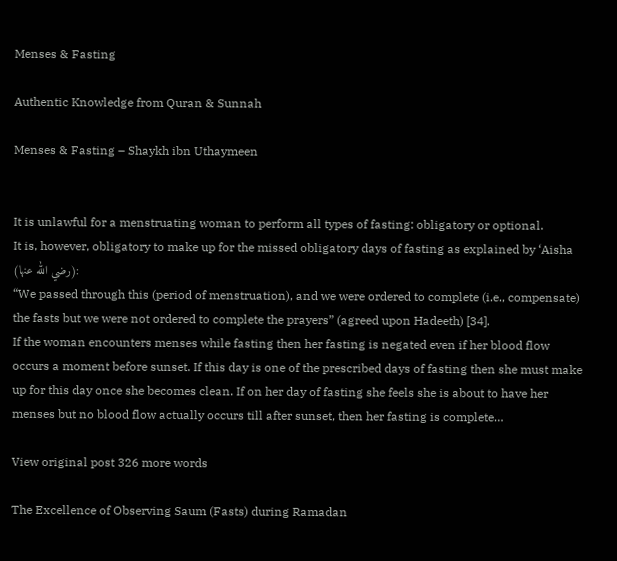Menses & Fasting

Authentic Knowledge from Quran & Sunnah

Menses & Fasting – Shaykh ibn Uthaymeen


It is unlawful for a menstruating woman to perform all types of fasting: obligatory or optional.
It is, however, obligatory to make up for the missed obligatory days of fasting as explained by ‘Aisha (رضي الله عنها):
“We passed through this (period of menstruation), and we were ordered to complete (i.e., compensate) the fasts but we were not ordered to complete the prayers” (agreed upon Hadeeth) [34].
If the woman encounters menses while fasting then her fasting is negated even if her blood flow occurs a moment before sunset. If this day is one of the prescribed days of fasting then she must make up for this day once she becomes clean. If on her day of fasting she feels she is about to have her menses but no blood flow actually occurs till after sunset, then her fasting is complete…

View original post 326 more words

The Excellence of Observing Saum (Fasts) during Ramadan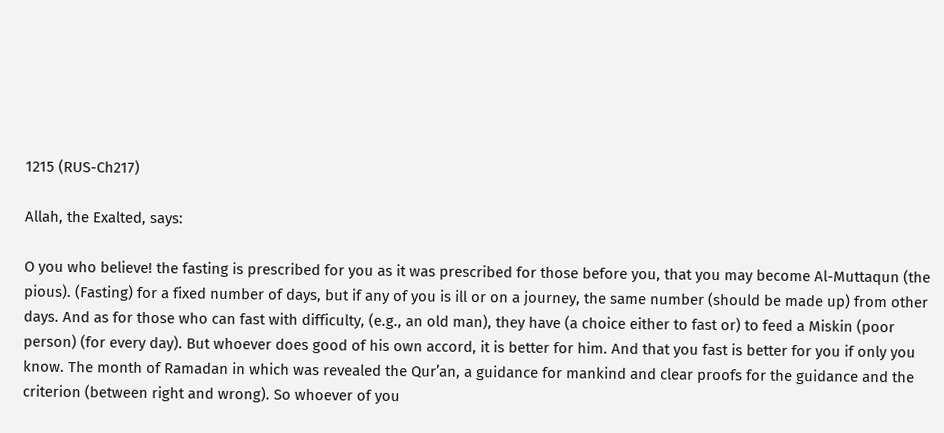1215 (RUS-Ch217)

Allah, the Exalted, says:

O you who believe! the fasting is prescribed for you as it was prescribed for those before you, that you may become Al-Muttaqun (the pious). (Fasting) for a fixed number of days, but if any of you is ill or on a journey, the same number (should be made up) from other days. And as for those who can fast with difficulty, (e.g., an old man), they have (a choice either to fast or) to feed a Miskin (poor person) (for every day). But whoever does good of his own accord, it is better for him. And that you fast is better for you if only you know. The month of Ramadan in which was revealed the Qur’an, a guidance for mankind and clear proofs for the guidance and the criterion (between right and wrong). So whoever of you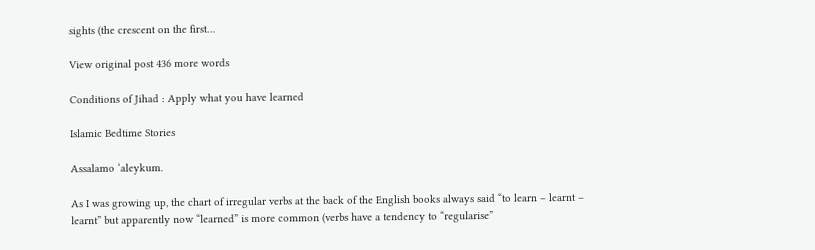sights (the crescent on the first…

View original post 436 more words

Conditions of Jihad : Apply what you have learned

Islamic Bedtime Stories

Assalamo ‘aleykum.

As I was growing up, the chart of irregular verbs at the back of the English books always said “to learn – learnt – learnt” but apparently now “learned” is more common (verbs have a tendency to “regularise”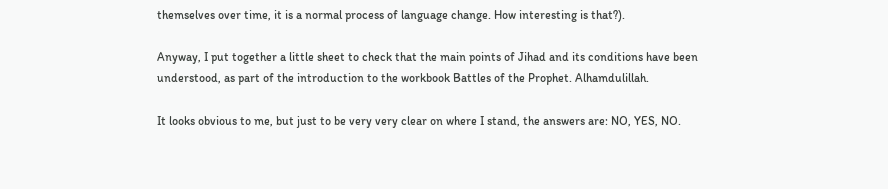themselves over time, it is a normal process of language change. How interesting is that?).

Anyway, I put together a little sheet to check that the main points of Jihad and its conditions have been understood, as part of the introduction to the workbook Battles of the Prophet. Alhamdulillah.

It looks obvious to me, but just to be very very clear on where I stand, the answers are: NO, YES, NO.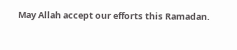May Allah accept our efforts this Ramadan.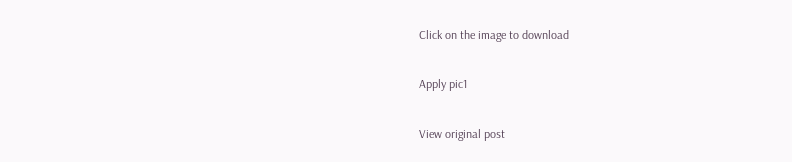Click on the image to download

Apply pic1

View original post